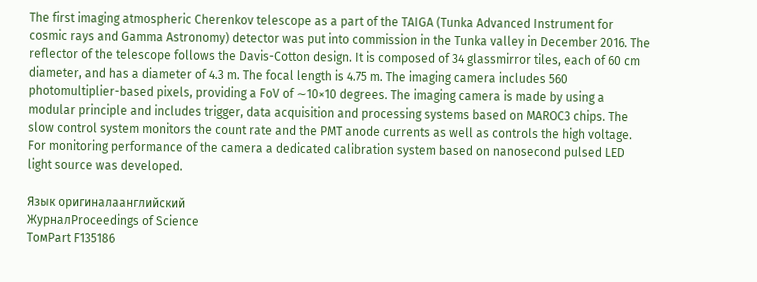The first imaging atmospheric Cherenkov telescope as a part of the TAIGA (Tunka Advanced Instrument for cosmic rays and Gamma Astronomy) detector was put into commission in the Tunka valley in December 2016. The reflector of the telescope follows the Davis-Cotton design. It is composed of 34 glassmirror tiles, each of 60 cm diameter, and has a diameter of 4.3 m. The focal length is 4.75 m. The imaging camera includes 560 photomultiplier-based pixels, providing a FoV of ∼10×10 degrees. The imaging camera is made by using a modular principle and includes trigger, data acquisition and processing systems based on MAROC3 chips. The slow control system monitors the count rate and the PMT anode currents as well as controls the high voltage. For monitoring performance of the camera a dedicated calibration system based on nanosecond pulsed LED light source was developed.

Язык оригиналаанглийский
ЖурналProceedings of Science
ТомPart F135186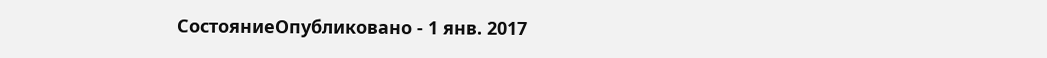СостояниеОпубликовано - 1 янв. 2017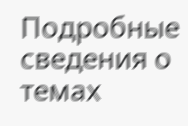Подробные сведения о темах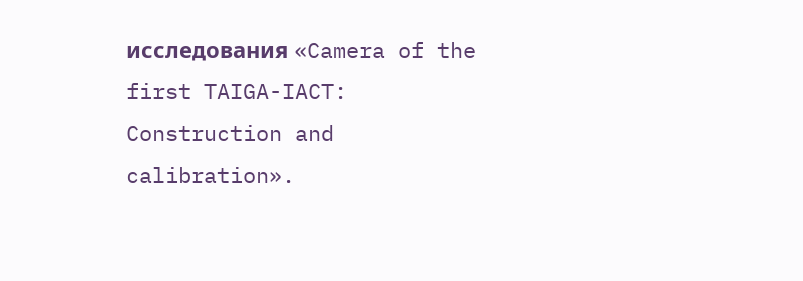исследования «Camera of the first TAIGA-IACT: Construction and calibration».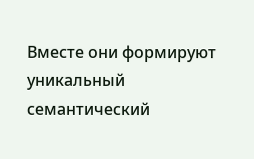Вместе они формируют уникальный семантический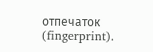отпечаток (fingerprint).